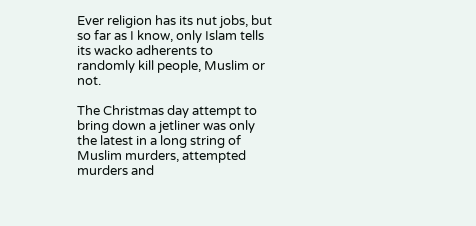Ever religion has its nut jobs, but so far as I know, only Islam tells its wacko adherents to randomly kill people, Muslim or not.

The Christmas day attempt to bring down a jetliner was only the latest in a long string of Muslim murders, attempted murders and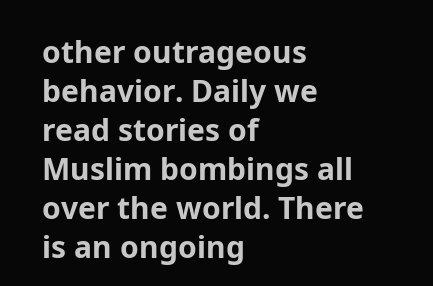other outrageous behavior. Daily we read stories of Muslim bombings all over the world. There is an ongoing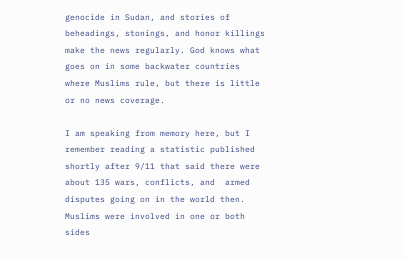genocide in Sudan, and stories of beheadings, stonings, and honor killings make the news regularly. God knows what goes on in some backwater countries where Muslims rule, but there is little or no news coverage.

I am speaking from memory here, but I remember reading a statistic published shortly after 9/11 that said there were about 135 wars, conflicts, and  armed disputes going on in the world then. Muslims were involved in one or both sides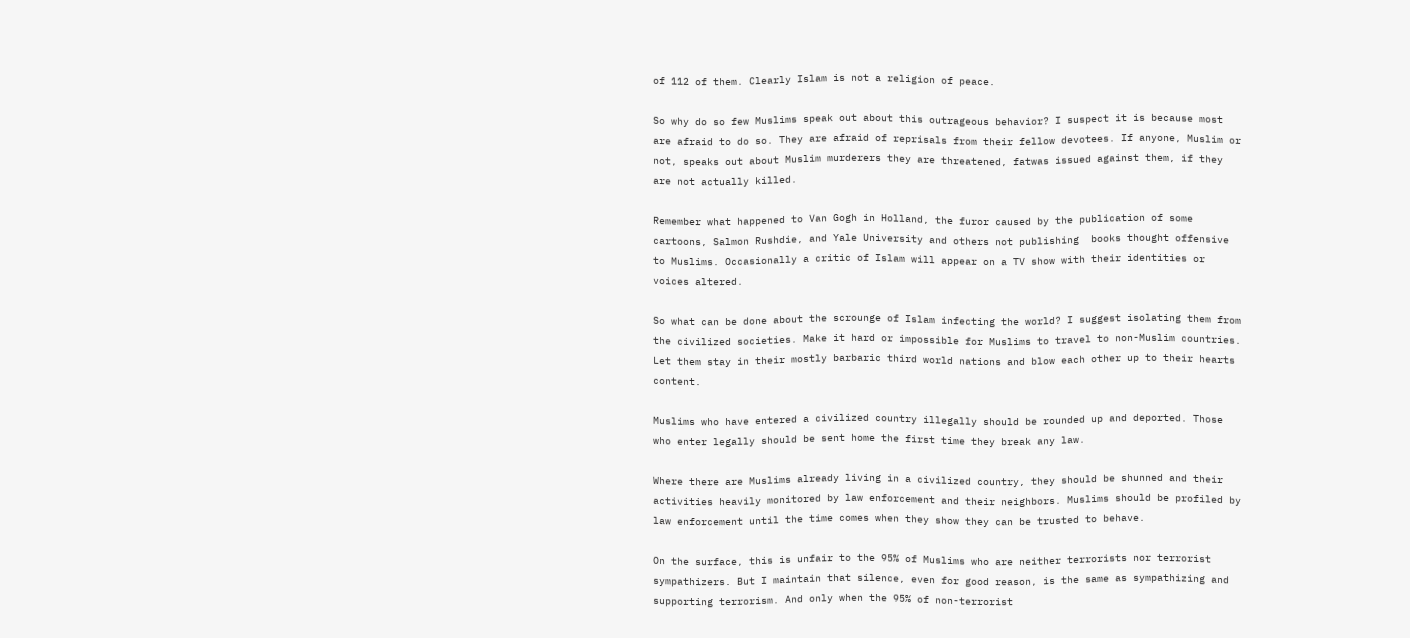of 112 of them. Clearly Islam is not a religion of peace.

So why do so few Muslims speak out about this outrageous behavior? I suspect it is because most are afraid to do so. They are afraid of reprisals from their fellow devotees. If anyone, Muslim or not, speaks out about Muslim murderers they are threatened, fatwas issued against them, if they are not actually killed.

Remember what happened to Van Gogh in Holland, the furor caused by the publication of some cartoons, Salmon Rushdie, and Yale University and others not publishing  books thought offensive to Muslims. Occasionally a critic of Islam will appear on a TV show with their identities or voices altered.

So what can be done about the scrounge of Islam infecting the world? I suggest isolating them from the civilized societies. Make it hard or impossible for Muslims to travel to non-Muslim countries. Let them stay in their mostly barbaric third world nations and blow each other up to their hearts content.

Muslims who have entered a civilized country illegally should be rounded up and deported. Those who enter legally should be sent home the first time they break any law.

Where there are Muslims already living in a civilized country, they should be shunned and their activities heavily monitored by law enforcement and their neighbors. Muslims should be profiled by law enforcement until the time comes when they show they can be trusted to behave.

On the surface, this is unfair to the 95% of Muslims who are neither terrorists nor terrorist sympathizers. But I maintain that silence, even for good reason, is the same as sympathizing and supporting terrorism. And only when the 95% of non-terrorist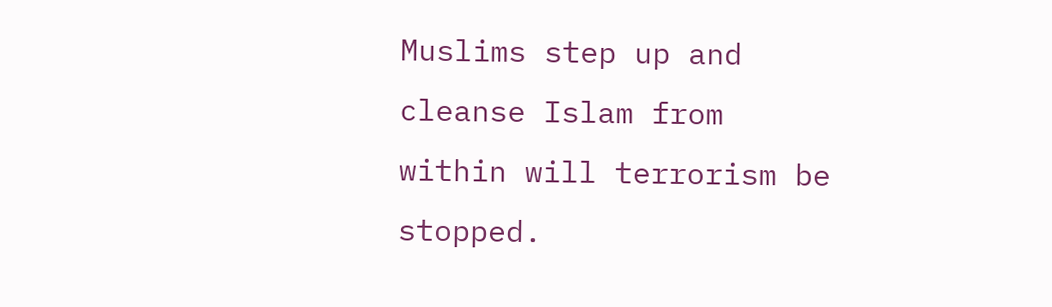Muslims step up and cleanse Islam from within will terrorism be stopped.